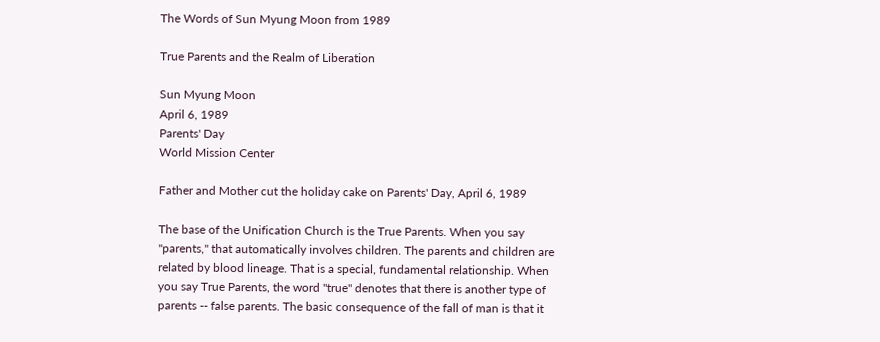The Words of Sun Myung Moon from 1989

True Parents and the Realm of Liberation

Sun Myung Moon
April 6, 1989
Parents' Day
World Mission Center

Father and Mother cut the holiday cake on Parents' Day, April 6, 1989

The base of the Unification Church is the True Parents. When you say "parents," that automatically involves children. The parents and children are related by blood lineage. That is a special, fundamental relationship. When you say True Parents, the word "true" denotes that there is another type of parents -- false parents. The basic consequence of the fall of man is that it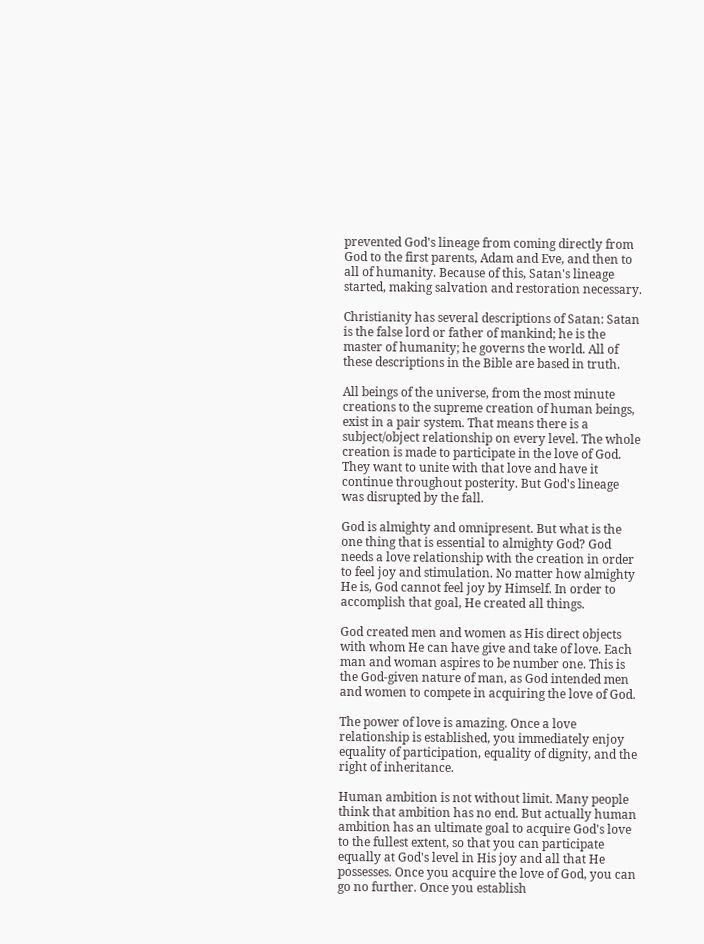prevented God's lineage from coming directly from God to the first parents, Adam and Eve, and then to all of humanity. Because of this, Satan's lineage started, making salvation and restoration necessary.

Christianity has several descriptions of Satan: Satan is the false lord or father of mankind; he is the master of humanity; he governs the world. All of these descriptions in the Bible are based in truth.

All beings of the universe, from the most minute creations to the supreme creation of human beings, exist in a pair system. That means there is a subject/object relationship on every level. The whole creation is made to participate in the love of God. They want to unite with that love and have it continue throughout posterity. But God's lineage was disrupted by the fall.

God is almighty and omnipresent. But what is the one thing that is essential to almighty God? God needs a love relationship with the creation in order to feel joy and stimulation. No matter how almighty He is, God cannot feel joy by Himself. In order to accomplish that goal, He created all things.

God created men and women as His direct objects with whom He can have give and take of love. Each man and woman aspires to be number one. This is the God-given nature of man, as God intended men and women to compete in acquiring the love of God.

The power of love is amazing. Once a love relationship is established, you immediately enjoy equality of participation, equality of dignity, and the right of inheritance.

Human ambition is not without limit. Many people think that ambition has no end. But actually human ambition has an ultimate goal to acquire God's love to the fullest extent, so that you can participate equally at God's level in His joy and all that He possesses. Once you acquire the love of God, you can go no further. Once you establish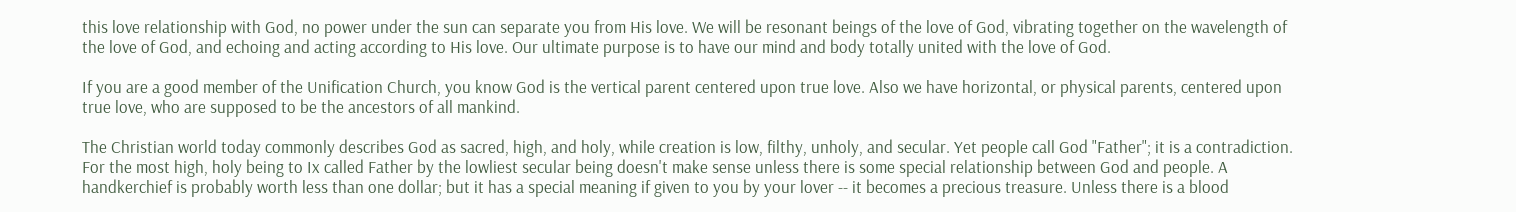this love relationship with God, no power under the sun can separate you from His love. We will be resonant beings of the love of God, vibrating together on the wavelength of the love of God, and echoing and acting according to His love. Our ultimate purpose is to have our mind and body totally united with the love of God.

If you are a good member of the Unification Church, you know God is the vertical parent centered upon true love. Also we have horizontal, or physical parents, centered upon true love, who are supposed to be the ancestors of all mankind.

The Christian world today commonly describes God as sacred, high, and holy, while creation is low, filthy, unholy, and secular. Yet people call God "Father"; it is a contradiction. For the most high, holy being to Ix called Father by the lowliest secular being doesn't make sense unless there is some special relationship between God and people. A handkerchief is probably worth less than one dollar; but it has a special meaning if given to you by your lover -- it becomes a precious treasure. Unless there is a blood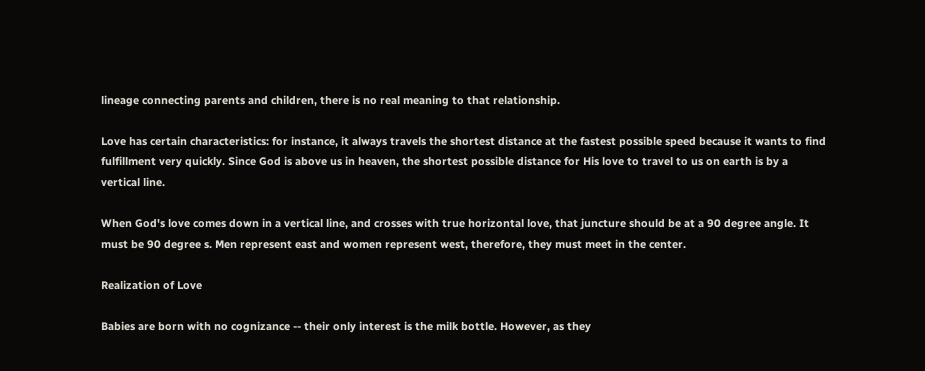lineage connecting parents and children, there is no real meaning to that relationship.

Love has certain characteristics: for instance, it always travels the shortest distance at the fastest possible speed because it wants to find fulfillment very quickly. Since God is above us in heaven, the shortest possible distance for His love to travel to us on earth is by a vertical line.

When God's love comes down in a vertical line, and crosses with true horizontal love, that juncture should be at a 90 degree angle. It must be 90 degree s. Men represent east and women represent west, therefore, they must meet in the center.

Realization of Love

Babies are born with no cognizance -- their only interest is the milk bottle. However, as they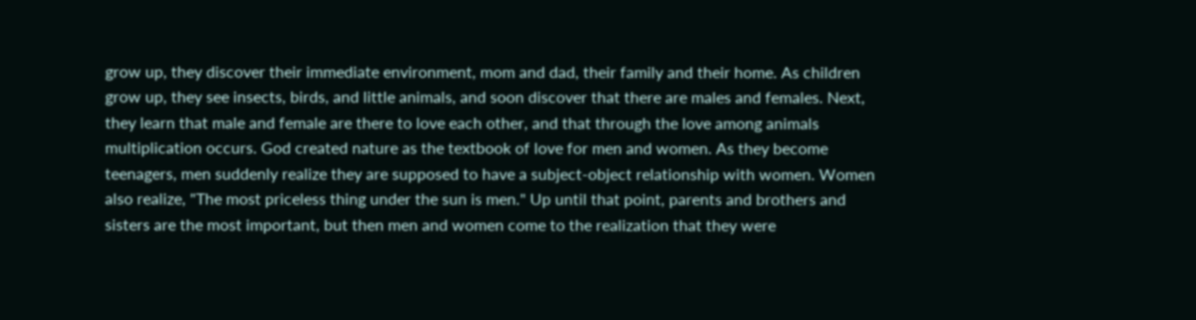grow up, they discover their immediate environment, mom and dad, their family and their home. As children grow up, they see insects, birds, and little animals, and soon discover that there are males and females. Next, they learn that male and female are there to love each other, and that through the love among animals multiplication occurs. God created nature as the textbook of love for men and women. As they become teenagers, men suddenly realize they are supposed to have a subject-object relationship with women. Women also realize, "The most priceless thing under the sun is men." Up until that point, parents and brothers and sisters are the most important, but then men and women come to the realization that they were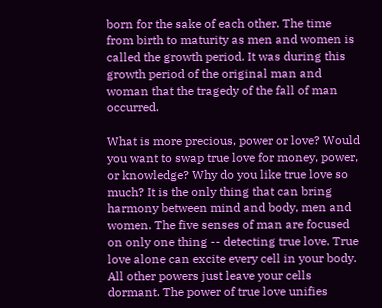born for the sake of each other. The time from birth to maturity as men and women is called the growth period. It was during this growth period of the original man and woman that the tragedy of the fall of man occurred.

What is more precious, power or love? Would you want to swap true love for money, power, or knowledge? Why do you like true love so much? It is the only thing that can bring harmony between mind and body, men and women. The five senses of man are focused on only one thing -- detecting true love. True love alone can excite every cell in your body. All other powers just leave your cells dormant. The power of true love unifies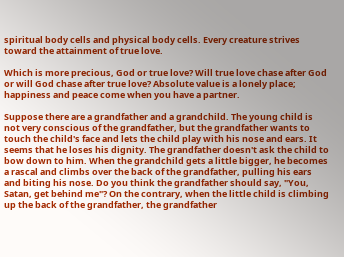spiritual body cells and physical body cells. Every creature strives toward the attainment of true love.

Which is more precious, God or true love? Will true love chase after God or will God chase after true love? Absolute value is a lonely place; happiness and peace come when you have a partner.

Suppose there are a grandfather and a grandchild. The young child is not very conscious of the grandfather, but the grandfather wants to touch the child's face and lets the child play with his nose and ears. It seems that he loses his dignity. The grandfather doesn't ask the child to bow down to him. When the grandchild gets a little bigger, he becomes a rascal and climbs over the back of the grandfather, pulling his ears and biting his nose. Do you think the grandfather should say, "You, Satan, get behind me"? On the contrary, when the little child is climbing up the back of the grandfather, the grandfather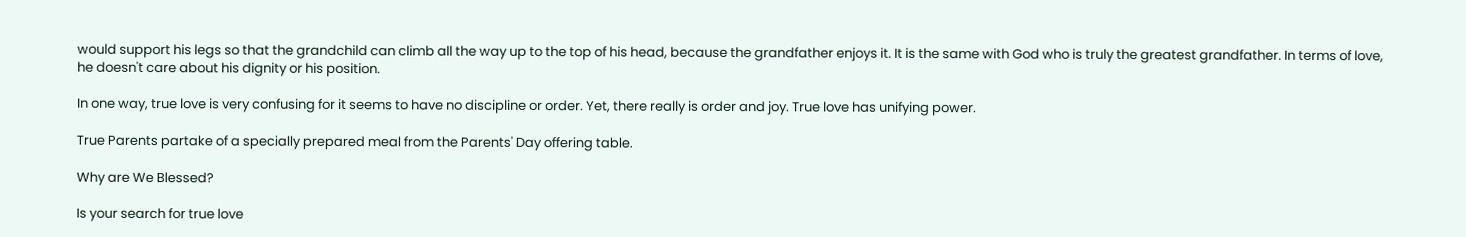would support his legs so that the grandchild can climb all the way up to the top of his head, because the grandfather enjoys it. It is the same with God who is truly the greatest grandfather. In terms of love, he doesn't care about his dignity or his position.

In one way, true love is very confusing for it seems to have no discipline or order. Yet, there really is order and joy. True love has unifying power.

True Parents partake of a specially prepared meal from the Parents' Day offering table.

Why are We Blessed?

Is your search for true love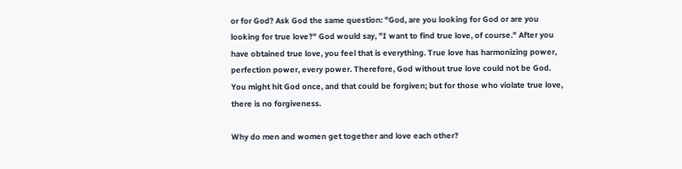or for God? Ask God the same question: "God, are you looking for God or are you looking for true love?" God would say, "I want to find true love, of course." After you have obtained true love, you feel that is everything. True love has harmonizing power, perfection power, every power. Therefore, God without true love could not be God. You might hit God once, and that could be forgiven; but for those who violate true love, there is no forgiveness.

Why do men and women get together and love each other?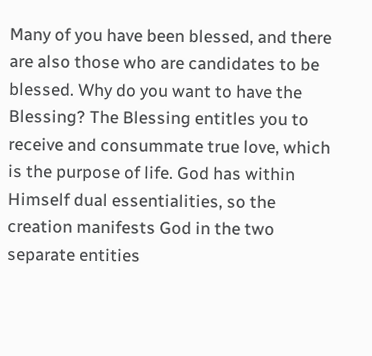Many of you have been blessed, and there are also those who are candidates to be blessed. Why do you want to have the Blessing? The Blessing entitles you to receive and consummate true love, which is the purpose of life. God has within Himself dual essentialities, so the creation manifests God in the two separate entities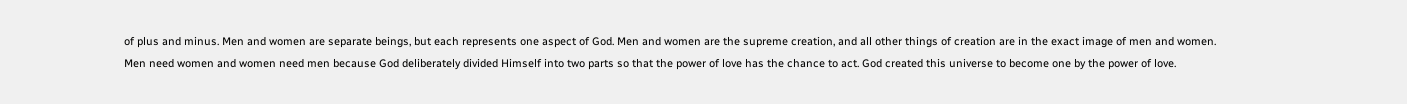of plus and minus. Men and women are separate beings, but each represents one aspect of God. Men and women are the supreme creation, and all other things of creation are in the exact image of men and women. Men need women and women need men because God deliberately divided Himself into two parts so that the power of love has the chance to act. God created this universe to become one by the power of love.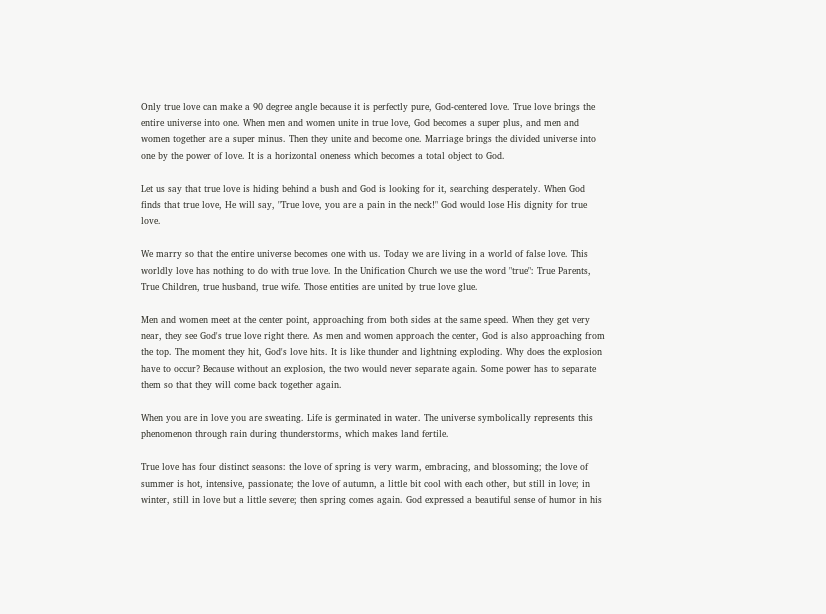Only true love can make a 90 degree angle because it is perfectly pure, God-centered love. True love brings the entire universe into one. When men and women unite in true love, God becomes a super plus, and men and women together are a super minus. Then they unite and become one. Marriage brings the divided universe into one by the power of love. It is a horizontal oneness which becomes a total object to God.

Let us say that true love is hiding behind a bush and God is looking for it, searching desperately. When God finds that true love, He will say, "True love, you are a pain in the neck!" God would lose His dignity for true love.

We marry so that the entire universe becomes one with us. Today we are living in a world of false love. This worldly love has nothing to do with true love. In the Unification Church we use the word "true": True Parents, True Children, true husband, true wife. Those entities are united by true love glue.

Men and women meet at the center point, approaching from both sides at the same speed. When they get very near, they see God's true love right there. As men and women approach the center, God is also approaching from the top. The moment they hit, God's love hits. It is like thunder and lightning exploding. Why does the explosion have to occur? Because without an explosion, the two would never separate again. Some power has to separate them so that they will come back together again.

When you are in love you are sweating. Life is germinated in water. The universe symbolically represents this phenomenon through rain during thunderstorms, which makes land fertile.

True love has four distinct seasons: the love of spring is very warm, embracing, and blossoming; the love of summer is hot, intensive, passionate; the love of autumn, a little bit cool with each other, but still in love; in winter, still in love but a little severe; then spring comes again. God expressed a beautiful sense of humor in his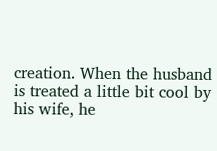creation. When the husband is treated a little bit cool by his wife, he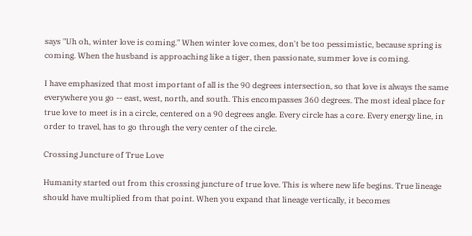says "Uh oh, winter love is coming." When winter love comes, don't be too pessimistic, because spring is coming. When the husband is approaching like a tiger, then passionate, summer love is coming.

I have emphasized that most important of all is the 90 degrees intersection, so that love is always the same everywhere you go -- east, west, north, and south. This encompasses 360 degrees. The most ideal place for true love to meet is in a circle, centered on a 90 degrees angle. Every circle has a core. Every energy line, in order to travel, has to go through the very center of the circle.

Crossing Juncture of True Love

Humanity started out from this crossing juncture of true love. This is where new life begins. True lineage should have multiplied from that point. When you expand that lineage vertically, it becomes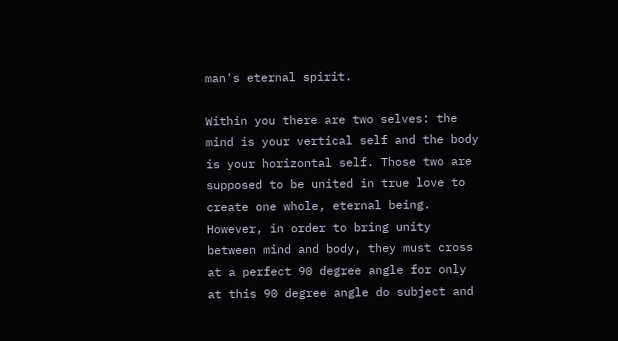man's eternal spirit.

Within you there are two selves: the mind is your vertical self and the body is your horizontal self. Those two are supposed to be united in true love to create one whole, eternal being. However, in order to bring unity between mind and body, they must cross at a perfect 90 degree angle for only at this 90 degree angle do subject and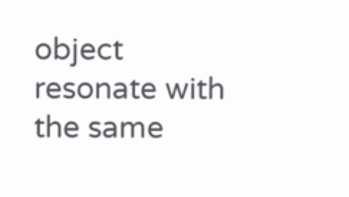object resonate with the same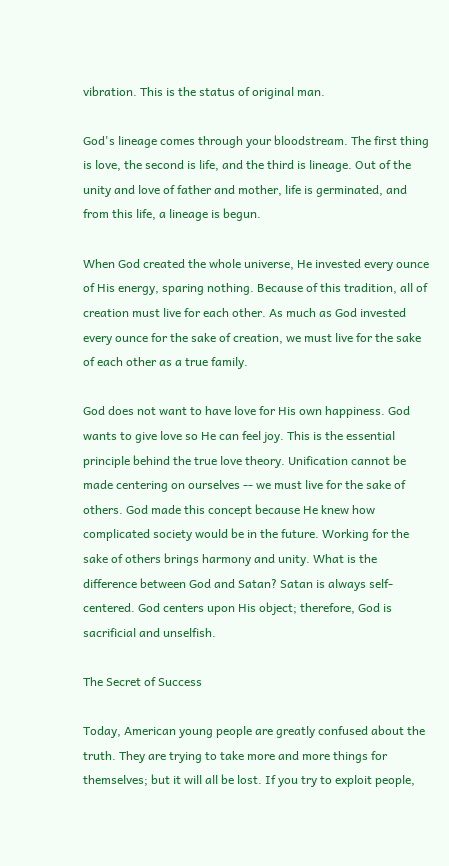vibration. This is the status of original man.

God's lineage comes through your bloodstream. The first thing is love, the second is life, and the third is lineage. Out of the unity and love of father and mother, life is germinated, and from this life, a lineage is begun.

When God created the whole universe, He invested every ounce of His energy, sparing nothing. Because of this tradition, all of creation must live for each other. As much as God invested every ounce for the sake of creation, we must live for the sake of each other as a true family.

God does not want to have love for His own happiness. God wants to give love so He can feel joy. This is the essential principle behind the true love theory. Unification cannot be made centering on ourselves -- we must live for the sake of others. God made this concept because He knew how complicated society would be in the future. Working for the sake of others brings harmony and unity. What is the difference between God and Satan? Satan is always self-centered. God centers upon His object; therefore, God is sacrificial and unselfish.

The Secret of Success

Today, American young people are greatly confused about the truth. They are trying to take more and more things for themselves; but it will all be lost. If you try to exploit people,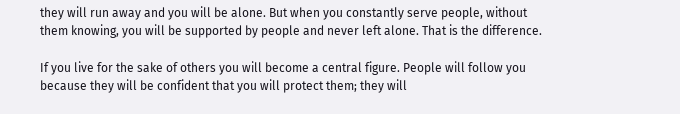they will run away and you will be alone. But when you constantly serve people, without them knowing, you will be supported by people and never left alone. That is the difference.

If you live for the sake of others you will become a central figure. People will follow you because they will be confident that you will protect them; they will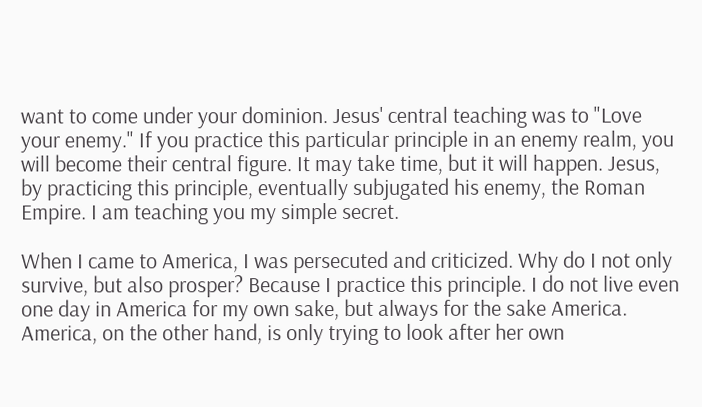want to come under your dominion. Jesus' central teaching was to "Love your enemy." If you practice this particular principle in an enemy realm, you will become their central figure. It may take time, but it will happen. Jesus, by practicing this principle, eventually subjugated his enemy, the Roman Empire. I am teaching you my simple secret.

When I came to America, I was persecuted and criticized. Why do I not only survive, but also prosper? Because I practice this principle. I do not live even one day in America for my own sake, but always for the sake America. America, on the other hand, is only trying to look after her own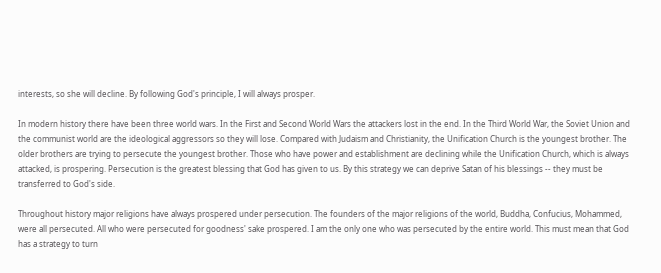interests, so she will decline. By following God's principle, I will always prosper.

In modern history there have been three world wars. In the First and Second World Wars the attackers lost in the end. In the Third World War, the Soviet Union and the communist world are the ideological aggressors so they will lose. Compared with Judaism and Christianity, the Unification Church is the youngest brother. The older brothers are trying to persecute the youngest brother. Those who have power and establishment are declining while the Unification Church, which is always attacked, is prospering. Persecution is the greatest blessing that God has given to us. By this strategy we can deprive Satan of his blessings -- they must be transferred to God's side.

Throughout history major religions have always prospered under persecution. The founders of the major religions of the world, Buddha, Confucius, Mohammed, were all persecuted. All who were persecuted for goodness' sake prospered. I am the only one who was persecuted by the entire world. This must mean that God has a strategy to turn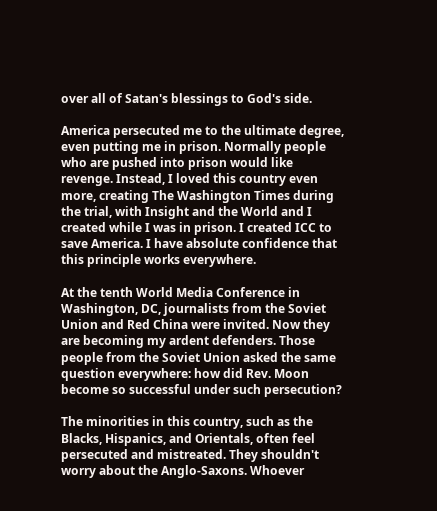over all of Satan's blessings to God's side.

America persecuted me to the ultimate degree, even putting me in prison. Normally people who are pushed into prison would like revenge. Instead, I loved this country even more, creating The Washington Times during the trial, with Insight and the World and I created while I was in prison. I created ICC to save America. I have absolute confidence that this principle works everywhere.

At the tenth World Media Conference in Washington, DC, journalists from the Soviet Union and Red China were invited. Now they are becoming my ardent defenders. Those people from the Soviet Union asked the same question everywhere: how did Rev. Moon become so successful under such persecution?

The minorities in this country, such as the Blacks, Hispanics, and Orientals, often feel persecuted and mistreated. They shouldn't worry about the Anglo-Saxons. Whoever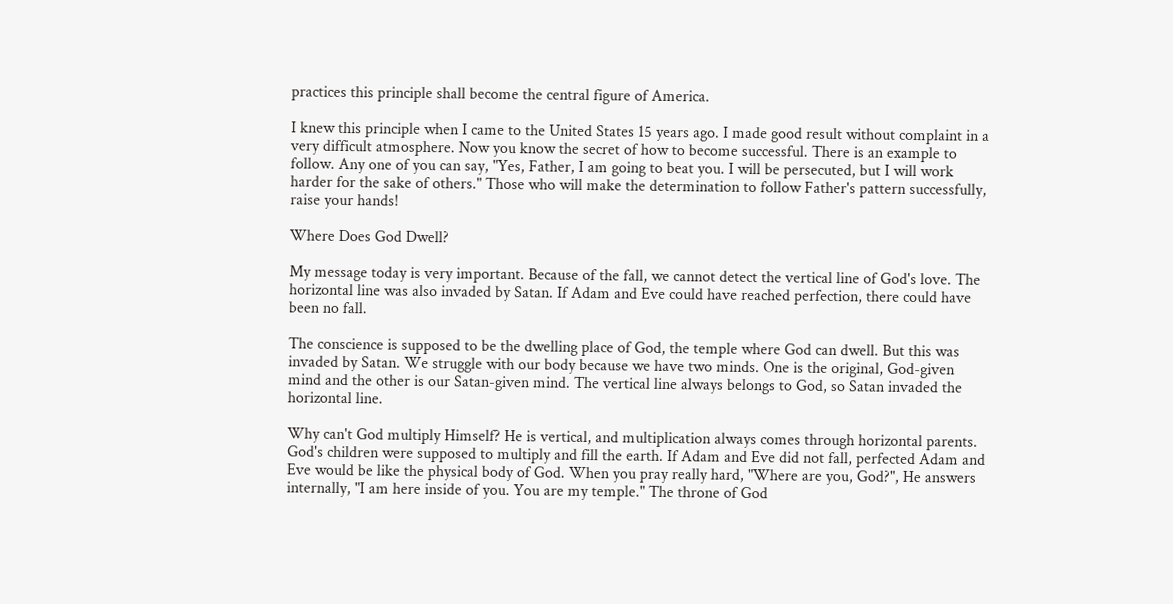practices this principle shall become the central figure of America.

I knew this principle when I came to the United States 15 years ago. I made good result without complaint in a very difficult atmosphere. Now you know the secret of how to become successful. There is an example to follow. Any one of you can say, "Yes, Father, I am going to beat you. I will be persecuted, but I will work harder for the sake of others." Those who will make the determination to follow Father's pattern successfully, raise your hands!

Where Does God Dwell?

My message today is very important. Because of the fall, we cannot detect the vertical line of God's love. The horizontal line was also invaded by Satan. If Adam and Eve could have reached perfection, there could have been no fall.

The conscience is supposed to be the dwelling place of God, the temple where God can dwell. But this was invaded by Satan. We struggle with our body because we have two minds. One is the original, God-given mind and the other is our Satan-given mind. The vertical line always belongs to God, so Satan invaded the horizontal line.

Why can't God multiply Himself? He is vertical, and multiplication always comes through horizontal parents. God's children were supposed to multiply and fill the earth. If Adam and Eve did not fall, perfected Adam and Eve would be like the physical body of God. When you pray really hard, "Where are you, God?", He answers internally, "I am here inside of you. You are my temple." The throne of God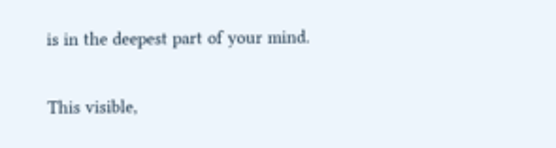is in the deepest part of your mind.

This visible,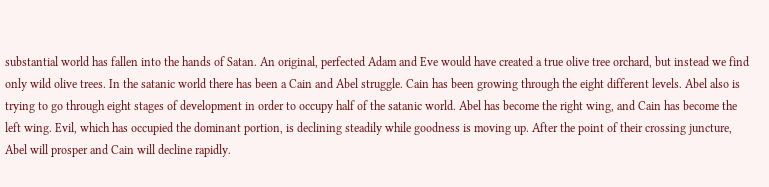substantial world has fallen into the hands of Satan. An original, perfected Adam and Eve would have created a true olive tree orchard, but instead we find only wild olive trees. In the satanic world there has been a Cain and Abel struggle. Cain has been growing through the eight different levels. Abel also is trying to go through eight stages of development in order to occupy half of the satanic world. Abel has become the right wing, and Cain has become the left wing. Evil, which has occupied the dominant portion, is declining steadily while goodness is moving up. After the point of their crossing juncture, Abel will prosper and Cain will decline rapidly.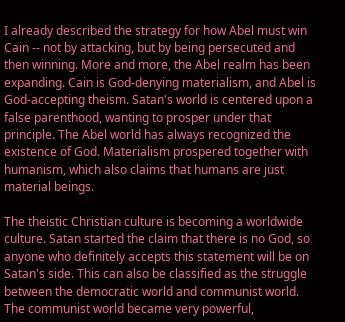I already described the strategy for how Abel must win Cain -- not by attacking, but by being persecuted and then winning. More and more, the Abel realm has been expanding. Cain is God-denying materialism, and Abel is God-accepting theism. Satan's world is centered upon a false parenthood, wanting to prosper under that principle. The Abel world has always recognized the existence of God. Materialism prospered together with humanism, which also claims that humans are just material beings.

The theistic Christian culture is becoming a worldwide culture. Satan started the claim that there is no God, so anyone who definitely accepts this statement will be on Satan's side. This can also be classified as the struggle between the democratic world and communist world. The communist world became very powerful,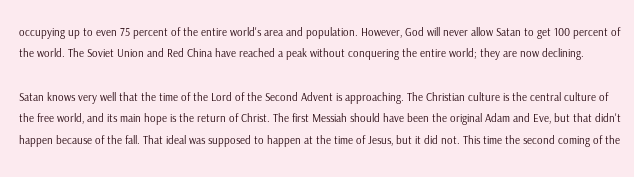occupying up to even 75 percent of the entire world's area and population. However, God will never allow Satan to get 100 percent of the world. The Soviet Union and Red China have reached a peak without conquering the entire world; they are now declining.

Satan knows very well that the time of the Lord of the Second Advent is approaching. The Christian culture is the central culture of the free world, and its main hope is the return of Christ. The first Messiah should have been the original Adam and Eve, but that didn't happen because of the fall. That ideal was supposed to happen at the time of Jesus, but it did not. This time the second coming of the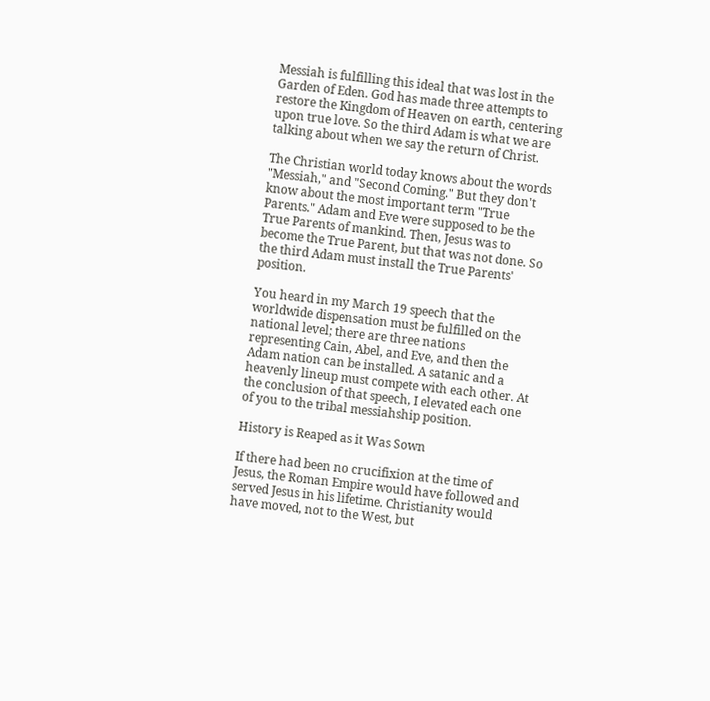Messiah is fulfilling this ideal that was lost in the Garden of Eden. God has made three attempts to restore the Kingdom of Heaven on earth, centering upon true love. So the third Adam is what we are talking about when we say the return of Christ.

The Christian world today knows about the words "Messiah," and "Second Coming." But they don't know about the most important term "True Parents." Adam and Eve were supposed to be the True Parents of mankind. Then, Jesus was to become the True Parent, but that was not done. So the third Adam must install the True Parents' position.

You heard in my March 19 speech that the worldwide dispensation must be fulfilled on the national level; there are three nations representing Cain, Abel, and Eve, and then the Adam nation can be installed. A satanic and a heavenly lineup must compete with each other. At the conclusion of that speech, I elevated each one of you to the tribal messiahship position.

History is Reaped as it Was Sown

If there had been no crucifixion at the time of Jesus, the Roman Empire would have followed and served Jesus in his lifetime. Christianity would have moved, not to the West, but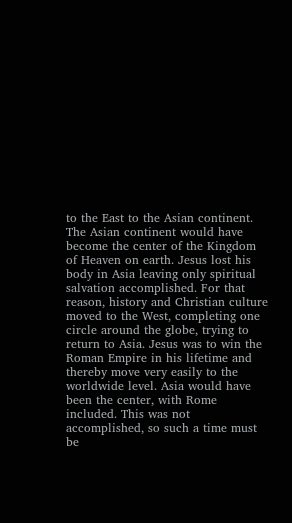to the East to the Asian continent. The Asian continent would have become the center of the Kingdom of Heaven on earth. Jesus lost his body in Asia leaving only spiritual salvation accomplished. For that reason, history and Christian culture moved to the West, completing one circle around the globe, trying to return to Asia. Jesus was to win the Roman Empire in his lifetime and thereby move very easily to the worldwide level. Asia would have been the center, with Rome included. This was not accomplished, so such a time must be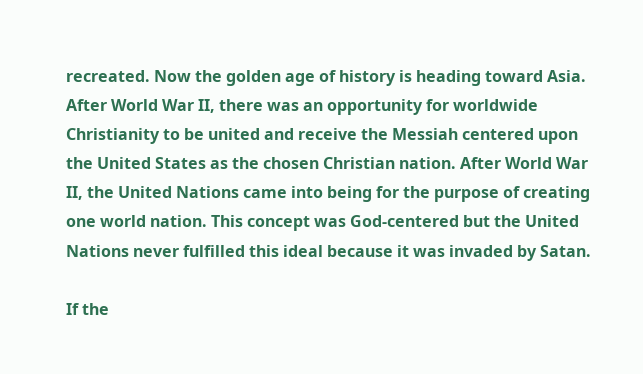recreated. Now the golden age of history is heading toward Asia. After World War II, there was an opportunity for worldwide Christianity to be united and receive the Messiah centered upon the United States as the chosen Christian nation. After World War II, the United Nations came into being for the purpose of creating one world nation. This concept was God-centered but the United Nations never fulfilled this ideal because it was invaded by Satan.

If the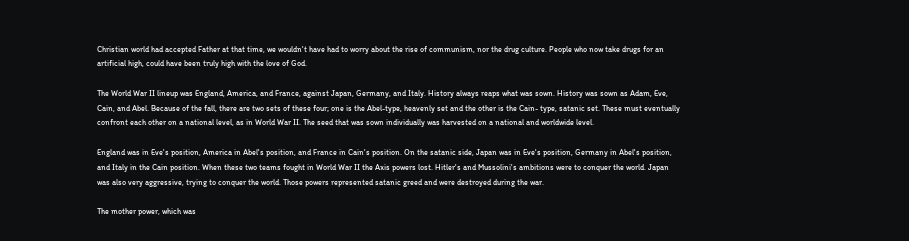Christian world had accepted Father at that time, we wouldn't have had to worry about the rise of communism, nor the drug culture. People who now take drugs for an artificial high, could have been truly high with the love of God.

The World War II lineup was England, America, and France, against Japan, Germany, and Italy. History always reaps what was sown. History was sown as Adam, Eve, Cain, and Abel. Because of the fall, there are two sets of these four; one is the Abel-type, heavenly set and the other is the Cain- type, satanic set. These must eventually confront each other on a national level, as in World War II. The seed that was sown individually was harvested on a national and worldwide level.

England was in Eve's position, America in Abel's position, and France in Cain's position. On the satanic side, Japan was in Eve's position, Germany in Abel's position, and Italy in the Cain position. When these two teams fought in World War II the Axis powers lost. Hitler's and Mussolini's ambitions were to conquer the world. Japan was also very aggressive, trying to conquer the world. Those powers represented satanic greed and were destroyed during the war.

The mother power, which was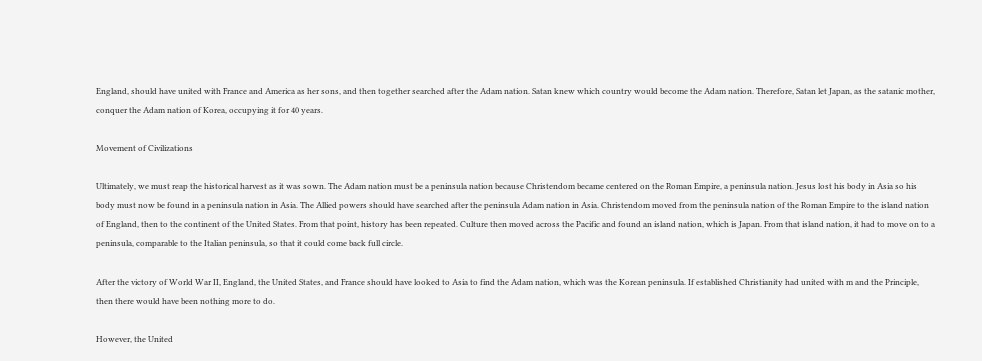England, should have united with France and America as her sons, and then together searched after the Adam nation. Satan knew which country would become the Adam nation. Therefore, Satan let Japan, as the satanic mother, conquer the Adam nation of Korea, occupying it for 40 years.

Movement of Civilizations

Ultimately, we must reap the historical harvest as it was sown. The Adam nation must be a peninsula nation because Christendom became centered on the Roman Empire, a peninsula nation. Jesus lost his body in Asia so his body must now be found in a peninsula nation in Asia. The Allied powers should have searched after the peninsula Adam nation in Asia. Christendom moved from the peninsula nation of the Roman Empire to the island nation of England, then to the continent of the United States. From that point, history has been repeated. Culture then moved across the Pacific and found an island nation, which is Japan. From that island nation, it had to move on to a peninsula, comparable to the Italian peninsula, so that it could come back full circle.

After the victory of World War II, England, the United States, and France should have looked to Asia to find the Adam nation, which was the Korean peninsula. If established Christianity had united with m and the Principle, then there would have been nothing more to do.

However, the United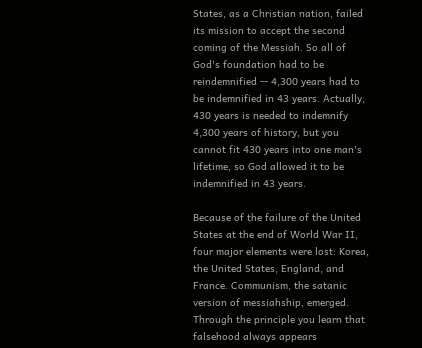States, as a Christian nation, failed its mission to accept the second coming of the Messiah. So all of God's foundation had to be reindemnified -- 4,300 years had to be indemnified in 43 years. Actually, 430 years is needed to indemnify 4,300 years of history, but you cannot fit 430 years into one man's lifetime, so God allowed it to be indemnified in 43 years.

Because of the failure of the United States at the end of World War II, four major elements were lost: Korea, the United States, England, and France. Communism, the satanic version of messiahship, emerged. Through the principle you learn that falsehood always appears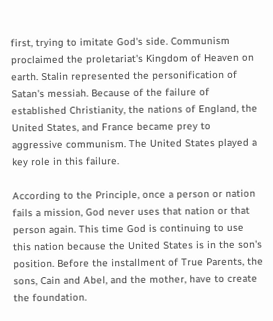first, trying to imitate God's side. Communism proclaimed the proletariat's Kingdom of Heaven on earth. Stalin represented the personification of Satan's messiah. Because of the failure of established Christianity, the nations of England, the United States, and France became prey to aggressive communism. The United States played a key role in this failure.

According to the Principle, once a person or nation fails a mission, God never uses that nation or that person again. This time God is continuing to use this nation because the United States is in the son's position. Before the installment of True Parents, the sons, Cain and Abel, and the mother, have to create the foundation.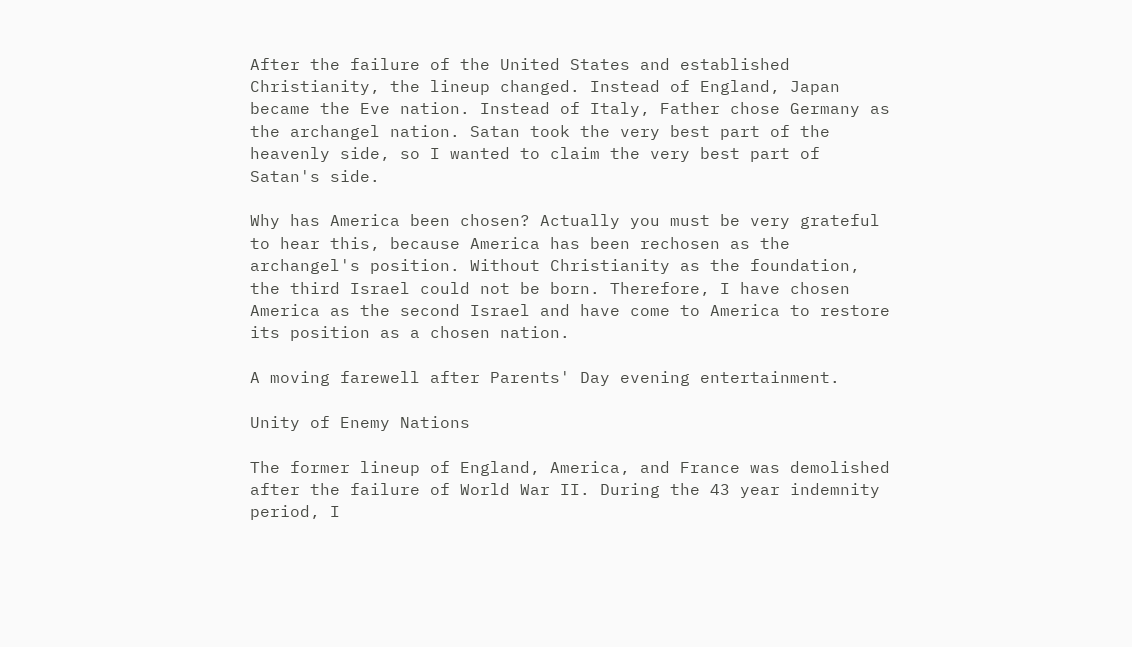After the failure of the United States and established Christianity, the lineup changed. Instead of England, Japan became the Eve nation. Instead of Italy, Father chose Germany as the archangel nation. Satan took the very best part of the heavenly side, so I wanted to claim the very best part of Satan's side.

Why has America been chosen? Actually you must be very grateful to hear this, because America has been rechosen as the archangel's position. Without Christianity as the foundation, the third Israel could not be born. Therefore, I have chosen America as the second Israel and have come to America to restore its position as a chosen nation.

A moving farewell after Parents' Day evening entertainment.

Unity of Enemy Nations

The former lineup of England, America, and France was demolished after the failure of World War II. During the 43 year indemnity period, I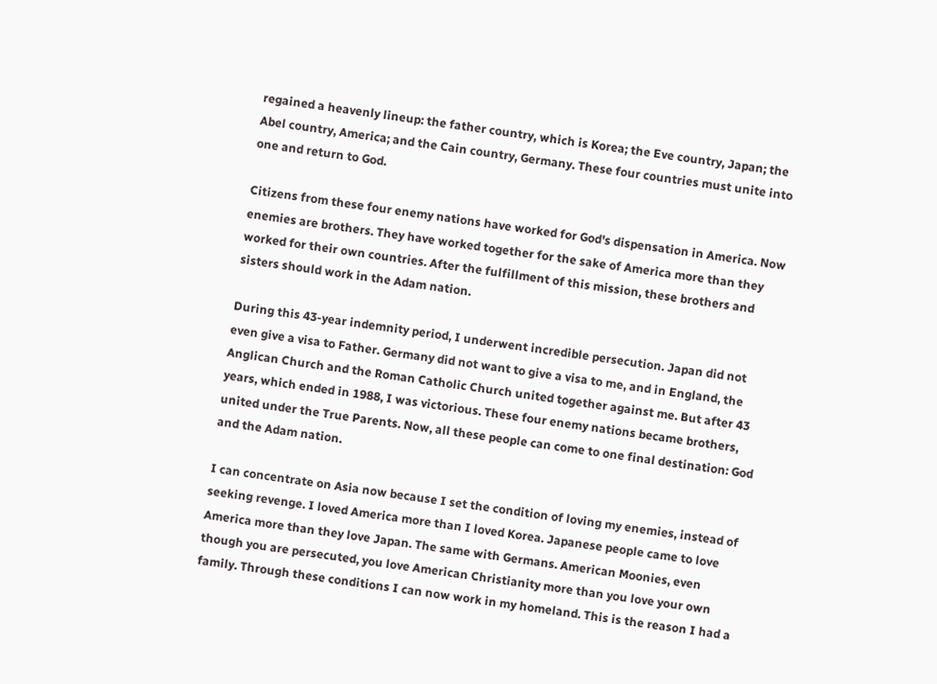regained a heavenly lineup: the father country, which is Korea; the Eve country, Japan; the Abel country, America; and the Cain country, Germany. These four countries must unite into one and return to God.

Citizens from these four enemy nations have worked for God's dispensation in America. Now enemies are brothers. They have worked together for the sake of America more than they worked for their own countries. After the fulfillment of this mission, these brothers and sisters should work in the Adam nation.

During this 43-year indemnity period, I underwent incredible persecution. Japan did not even give a visa to Father. Germany did not want to give a visa to me, and in England, the Anglican Church and the Roman Catholic Church united together against me. But after 43 years, which ended in 1988, I was victorious. These four enemy nations became brothers, united under the True Parents. Now, all these people can come to one final destination: God and the Adam nation.

I can concentrate on Asia now because I set the condition of loving my enemies, instead of seeking revenge. I loved America more than I loved Korea. Japanese people came to love America more than they love Japan. The same with Germans. American Moonies, even though you are persecuted, you love American Christianity more than you love your own family. Through these conditions I can now work in my homeland. This is the reason I had a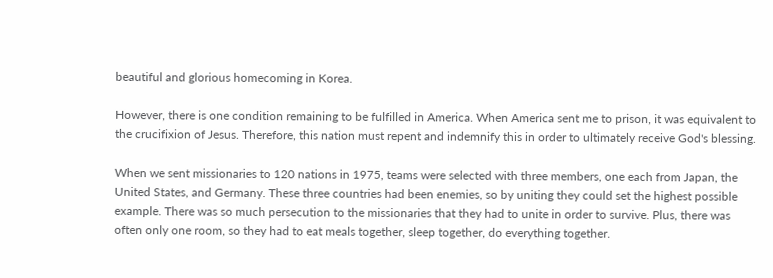beautiful and glorious homecoming in Korea.

However, there is one condition remaining to be fulfilled in America. When America sent me to prison, it was equivalent to the crucifixion of Jesus. Therefore, this nation must repent and indemnify this in order to ultimately receive God's blessing.

When we sent missionaries to 120 nations in 1975, teams were selected with three members, one each from Japan, the United States, and Germany. These three countries had been enemies, so by uniting they could set the highest possible example. There was so much persecution to the missionaries that they had to unite in order to survive. Plus, there was often only one room, so they had to eat meals together, sleep together, do everything together.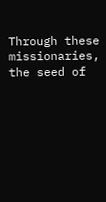Through these missionaries, the seed of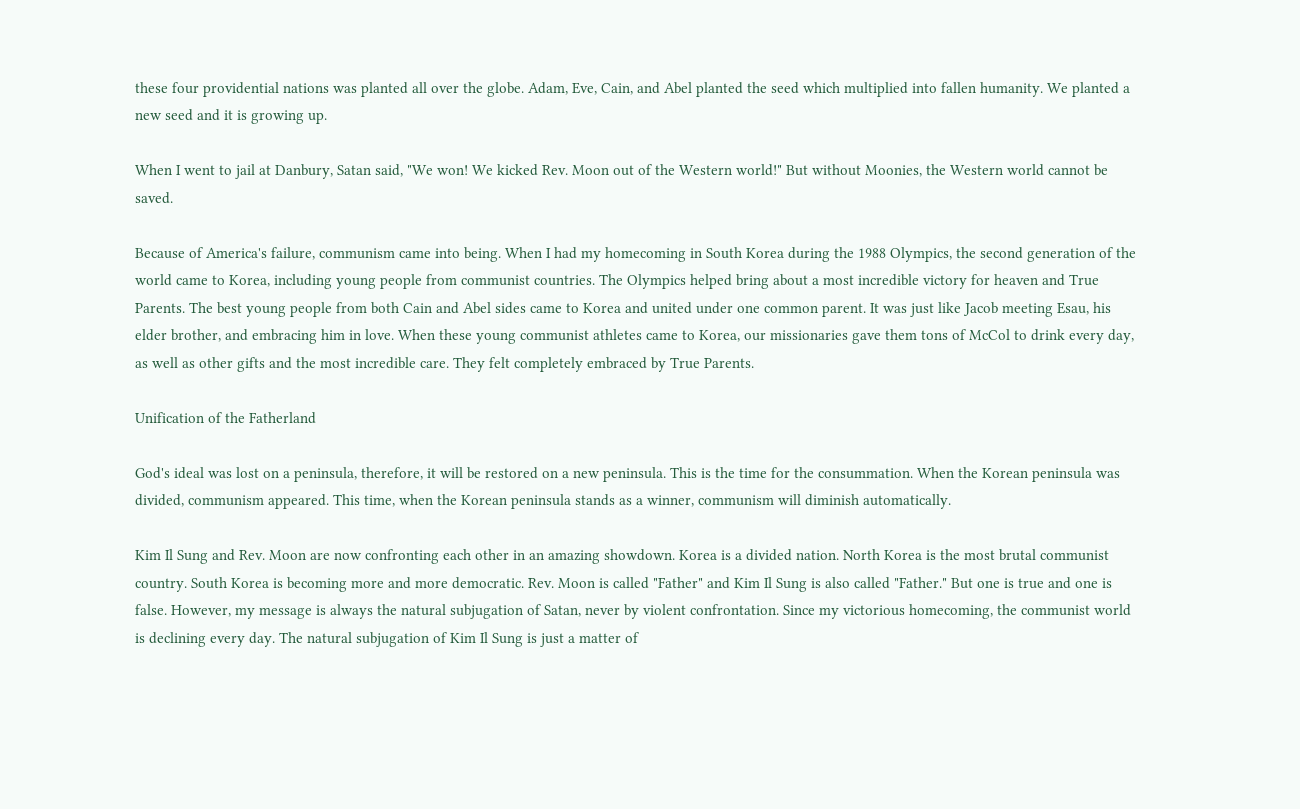these four providential nations was planted all over the globe. Adam, Eve, Cain, and Abel planted the seed which multiplied into fallen humanity. We planted a new seed and it is growing up.

When I went to jail at Danbury, Satan said, "We won! We kicked Rev. Moon out of the Western world!" But without Moonies, the Western world cannot be saved.

Because of America's failure, communism came into being. When I had my homecoming in South Korea during the 1988 Olympics, the second generation of the world came to Korea, including young people from communist countries. The Olympics helped bring about a most incredible victory for heaven and True Parents. The best young people from both Cain and Abel sides came to Korea and united under one common parent. It was just like Jacob meeting Esau, his elder brother, and embracing him in love. When these young communist athletes came to Korea, our missionaries gave them tons of McCol to drink every day, as well as other gifts and the most incredible care. They felt completely embraced by True Parents.

Unification of the Fatherland

God's ideal was lost on a peninsula, therefore, it will be restored on a new peninsula. This is the time for the consummation. When the Korean peninsula was divided, communism appeared. This time, when the Korean peninsula stands as a winner, communism will diminish automatically.

Kim Il Sung and Rev. Moon are now confronting each other in an amazing showdown. Korea is a divided nation. North Korea is the most brutal communist country. South Korea is becoming more and more democratic. Rev. Moon is called "Father" and Kim Il Sung is also called "Father." But one is true and one is false. However, my message is always the natural subjugation of Satan, never by violent confrontation. Since my victorious homecoming, the communist world is declining every day. The natural subjugation of Kim Il Sung is just a matter of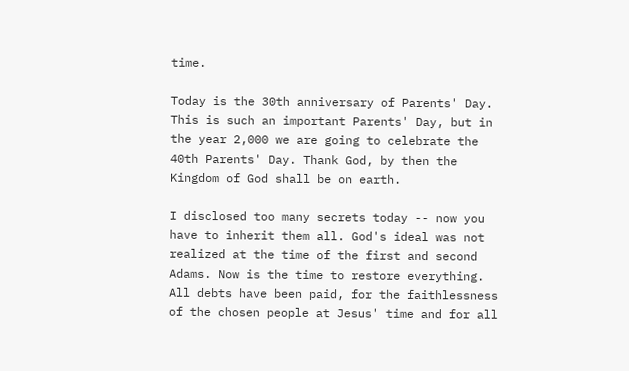time.

Today is the 30th anniversary of Parents' Day. This is such an important Parents' Day, but in the year 2,000 we are going to celebrate the 40th Parents' Day. Thank God, by then the Kingdom of God shall be on earth.

I disclosed too many secrets today -- now you have to inherit them all. God's ideal was not realized at the time of the first and second Adams. Now is the time to restore everything. All debts have been paid, for the faithlessness of the chosen people at Jesus' time and for all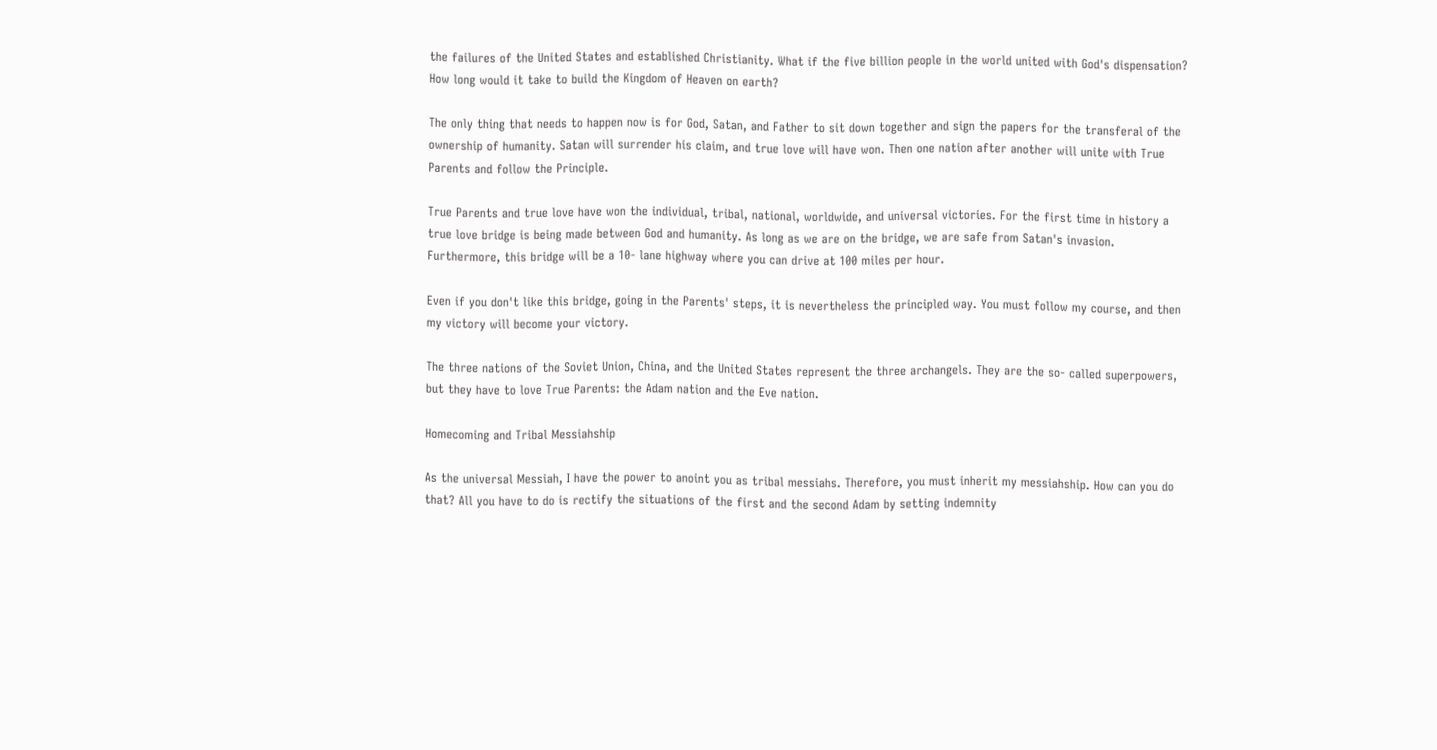the failures of the United States and established Christianity. What if the five billion people in the world united with God's dispensation? How long would it take to build the Kingdom of Heaven on earth?

The only thing that needs to happen now is for God, Satan, and Father to sit down together and sign the papers for the transferal of the ownership of humanity. Satan will surrender his claim, and true love will have won. Then one nation after another will unite with True Parents and follow the Principle.

True Parents and true love have won the individual, tribal, national, worldwide, and universal victories. For the first time in history a true love bridge is being made between God and humanity. As long as we are on the bridge, we are safe from Satan's invasion. Furthermore, this bridge will be a 10- lane highway where you can drive at 100 miles per hour.

Even if you don't like this bridge, going in the Parents' steps, it is nevertheless the principled way. You must follow my course, and then my victory will become your victory.

The three nations of the Soviet Union, China, and the United States represent the three archangels. They are the so- called superpowers, but they have to love True Parents: the Adam nation and the Eve nation.

Homecoming and Tribal Messiahship

As the universal Messiah, I have the power to anoint you as tribal messiahs. Therefore, you must inherit my messiahship. How can you do that? All you have to do is rectify the situations of the first and the second Adam by setting indemnity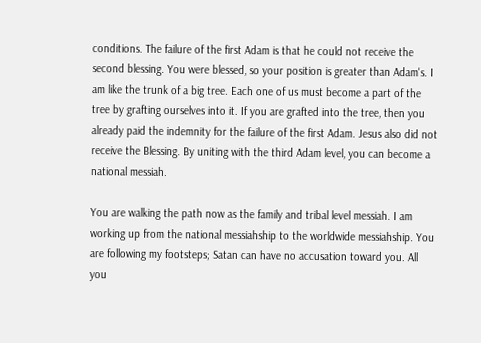conditions. The failure of the first Adam is that he could not receive the second blessing. You were blessed, so your position is greater than Adam's. I am like the trunk of a big tree. Each one of us must become a part of the tree by grafting ourselves into it. If you are grafted into the tree, then you already paid the indemnity for the failure of the first Adam. Jesus also did not receive the Blessing. By uniting with the third Adam level, you can become a national messiah.

You are walking the path now as the family and tribal level messiah. I am working up from the national messiahship to the worldwide messiahship. You are following my footsteps; Satan can have no accusation toward you. All you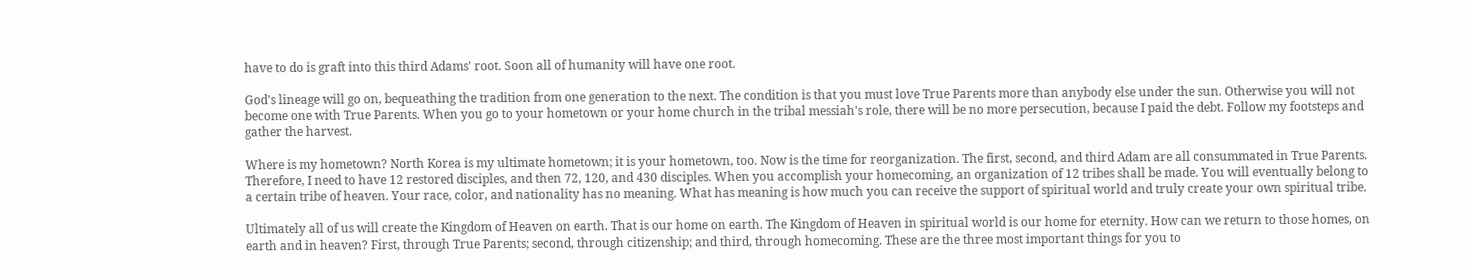have to do is graft into this third Adams' root. Soon all of humanity will have one root.

God's lineage will go on, bequeathing the tradition from one generation to the next. The condition is that you must love True Parents more than anybody else under the sun. Otherwise you will not become one with True Parents. When you go to your hometown or your home church in the tribal messiah's role, there will be no more persecution, because I paid the debt. Follow my footsteps and gather the harvest.

Where is my hometown? North Korea is my ultimate hometown; it is your hometown, too. Now is the time for reorganization. The first, second, and third Adam are all consummated in True Parents. Therefore, I need to have 12 restored disciples, and then 72, 120, and 430 disciples. When you accomplish your homecoming, an organization of 12 tribes shall be made. You will eventually belong to a certain tribe of heaven. Your race, color, and nationality has no meaning. What has meaning is how much you can receive the support of spiritual world and truly create your own spiritual tribe.

Ultimately all of us will create the Kingdom of Heaven on earth. That is our home on earth. The Kingdom of Heaven in spiritual world is our home for eternity. How can we return to those homes, on earth and in heaven? First, through True Parents; second, through citizenship; and third, through homecoming. These are the three most important things for you to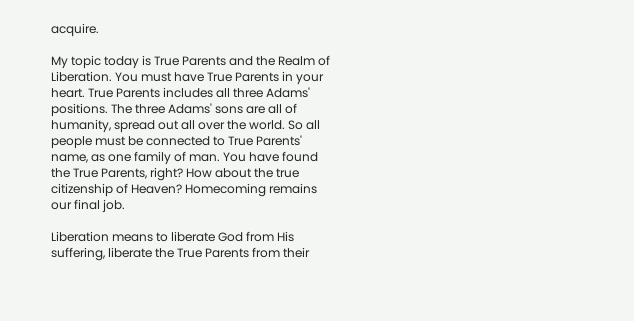acquire.

My topic today is True Parents and the Realm of Liberation. You must have True Parents in your heart. True Parents includes all three Adams' positions. The three Adams' sons are all of humanity, spread out all over the world. So all people must be connected to True Parents' name, as one family of man. You have found the True Parents, right? How about the true citizenship of Heaven? Homecoming remains our final job.

Liberation means to liberate God from His suffering, liberate the True Parents from their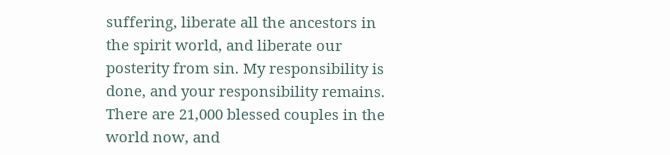suffering, liberate all the ancestors in the spirit world, and liberate our posterity from sin. My responsibility is done, and your responsibility remains. There are 21,000 blessed couples in the world now, and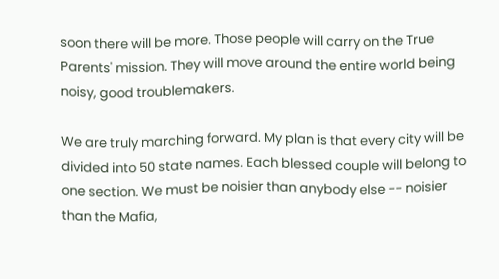soon there will be more. Those people will carry on the True Parents' mission. They will move around the entire world being noisy, good troublemakers.

We are truly marching forward. My plan is that every city will be divided into 50 state names. Each blessed couple will belong to one section. We must be noisier than anybody else -- noisier than the Mafia,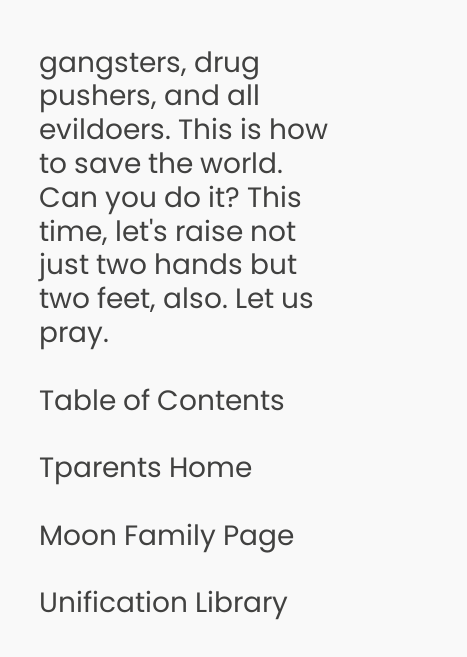gangsters, drug pushers, and all evildoers. This is how to save the world. Can you do it? This time, let's raise not just two hands but two feet, also. Let us pray.

Table of Contents

Tparents Home

Moon Family Page

Unification Library